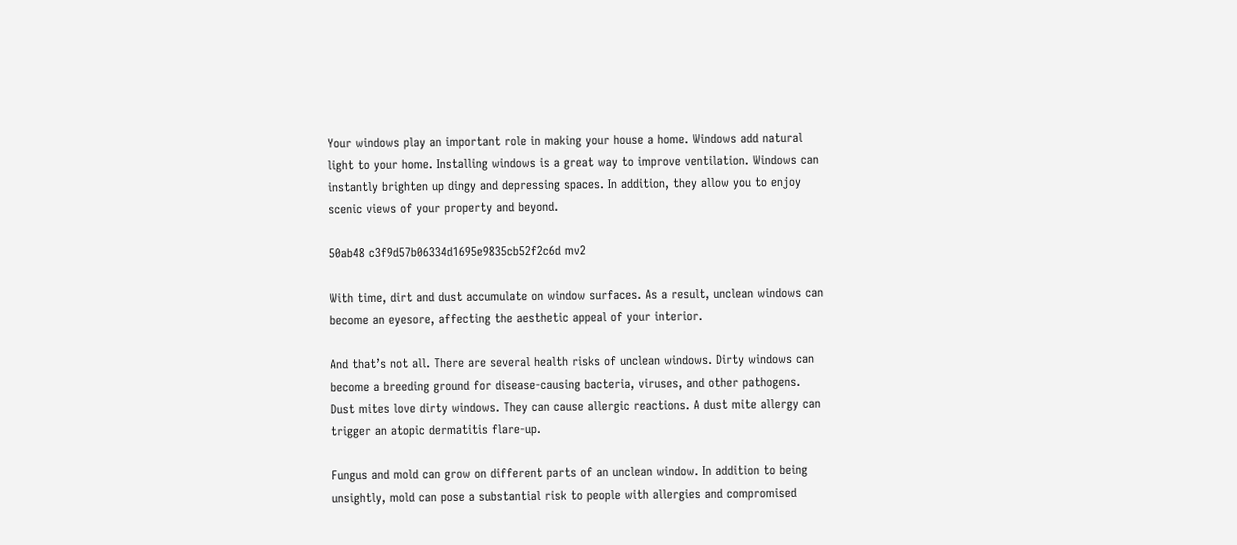Your windows play an important role in making your house a home. Windows add natural light to your home. Installing windows is a great way to improve ventilation. Windows can instantly brighten up dingy and depressing spaces. In addition, they allow you to enjoy scenic views of your property and beyond.

50ab48 c3f9d57b06334d1695e9835cb52f2c6d mv2

With time, dirt and dust accumulate on window surfaces. As a result, unclean windows can become an eyesore, affecting the aesthetic appeal of your interior.

And that’s not all. There are several health risks of unclean windows. Dirty windows can become a breeding ground for disease-causing bacteria, viruses, and other pathogens. Dust mites love dirty windows. They can cause allergic reactions. A dust mite allergy can trigger an atopic dermatitis flare-up.

Fungus and mold can grow on different parts of an unclean window. In addition to being unsightly, mold can pose a substantial risk to people with allergies and compromised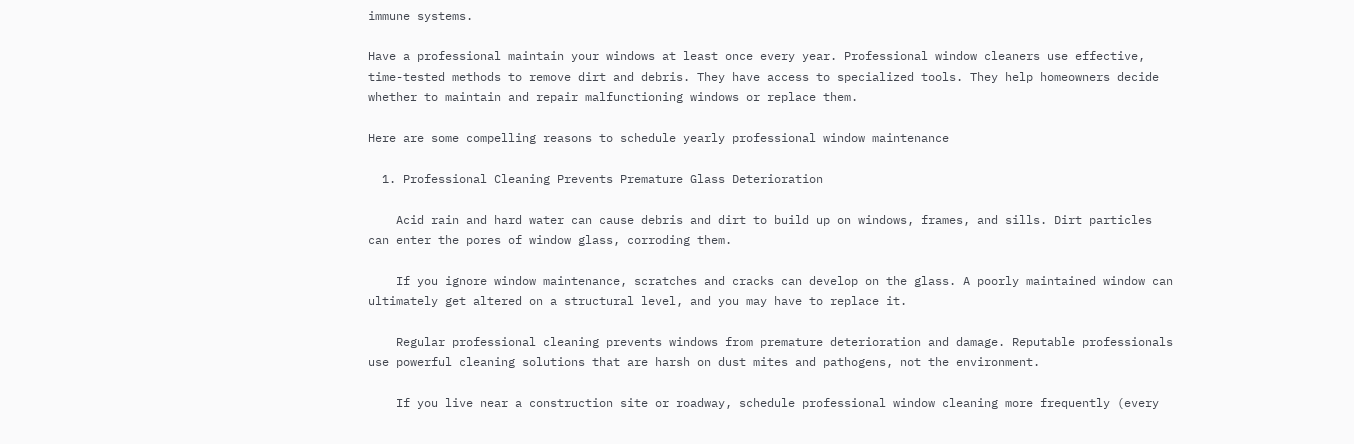immune systems.

Have a professional maintain your windows at least once every year. Professional window cleaners use effective, time-tested methods to remove dirt and debris. They have access to specialized tools. They help homeowners decide whether to maintain and repair malfunctioning windows or replace them.

Here are some compelling reasons to schedule yearly professional window maintenance

  1. Professional Cleaning Prevents Premature Glass Deterioration

    Acid rain and hard water can cause debris and dirt to build up on windows, frames, and sills. Dirt particles can enter the pores of window glass, corroding them.

    If you ignore window maintenance, scratches and cracks can develop on the glass. A poorly maintained window can ultimately get altered on a structural level, and you may have to replace it.

    Regular professional cleaning prevents windows from premature deterioration and damage. Reputable professionals use powerful cleaning solutions that are harsh on dust mites and pathogens, not the environment.

    If you live near a construction site or roadway, schedule professional window cleaning more frequently (every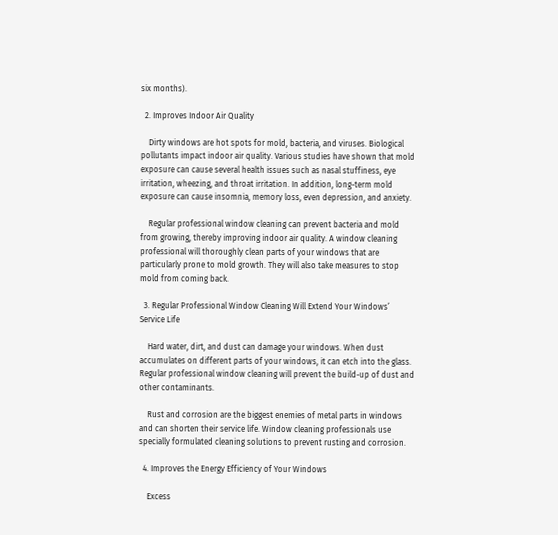six months).

  2. Improves Indoor Air Quality

    Dirty windows are hot spots for mold, bacteria, and viruses. Biological pollutants impact indoor air quality. Various studies have shown that mold exposure can cause several health issues such as nasal stuffiness, eye irritation, wheezing, and throat irritation. In addition, long-term mold exposure can cause insomnia, memory loss, even depression, and anxiety.

    Regular professional window cleaning can prevent bacteria and mold from growing, thereby improving indoor air quality. A window cleaning professional will thoroughly clean parts of your windows that are particularly prone to mold growth. They will also take measures to stop mold from coming back.

  3. Regular Professional Window Cleaning Will Extend Your Windows’ Service Life

    Hard water, dirt, and dust can damage your windows. When dust accumulates on different parts of your windows, it can etch into the glass. Regular professional window cleaning will prevent the build-up of dust and other contaminants.

    Rust and corrosion are the biggest enemies of metal parts in windows and can shorten their service life. Window cleaning professionals use specially formulated cleaning solutions to prevent rusting and corrosion.

  4. Improves the Energy Efficiency of Your Windows

    Excess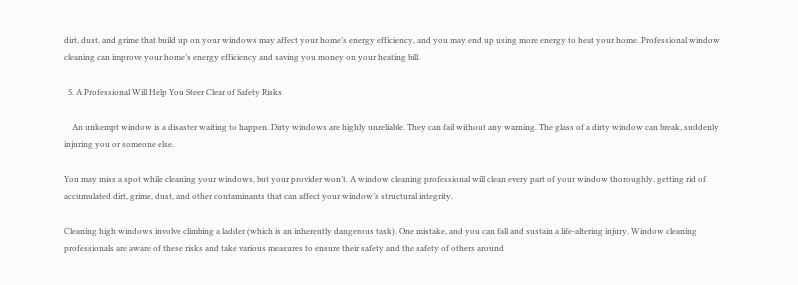dirt, dust, and grime that build up on your windows may affect your home’s energy efficiency, and you may end up using more energy to heat your home. Professional window cleaning can improve your home’s energy efficiency and saving you money on your heating bill.

  5. A Professional Will Help You Steer Clear of Safety Risks

    An unkempt window is a disaster waiting to happen. Dirty windows are highly unreliable. They can fail without any warning. The glass of a dirty window can break, suddenly injuring you or someone else.

You may miss a spot while cleaning your windows, but your provider won’t. A window cleaning professional will clean every part of your window thoroughly, getting rid of accumulated dirt, grime, dust, and other contaminants that can affect your window’s structural integrity.

Cleaning high windows involve climbing a ladder (which is an inherently dangerous task). One mistake, and you can fall and sustain a life-altering injury. Window cleaning professionals are aware of these risks and take various measures to ensure their safety and the safety of others around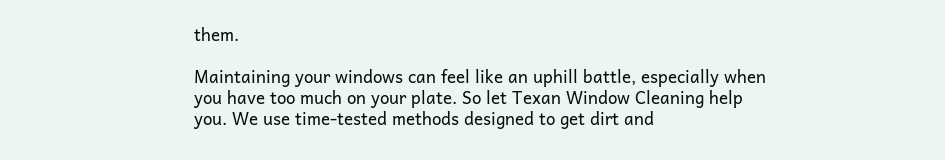them.

Maintaining your windows can feel like an uphill battle, especially when you have too much on your plate. So let Texan Window Cleaning help you. We use time-tested methods designed to get dirt and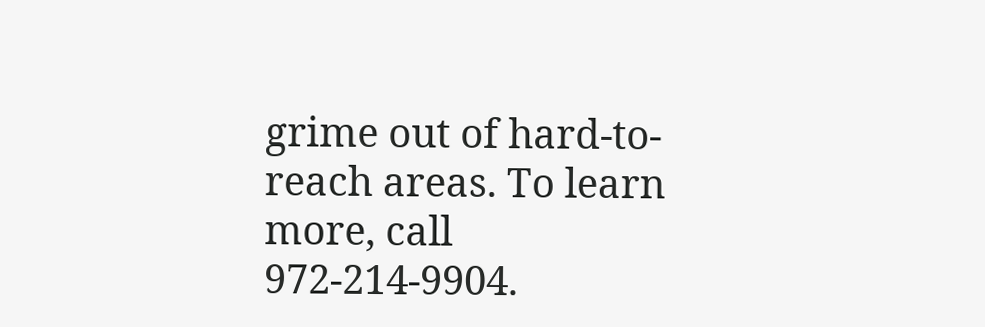grime out of hard-to-reach areas. To learn more, call 972-214-9904.